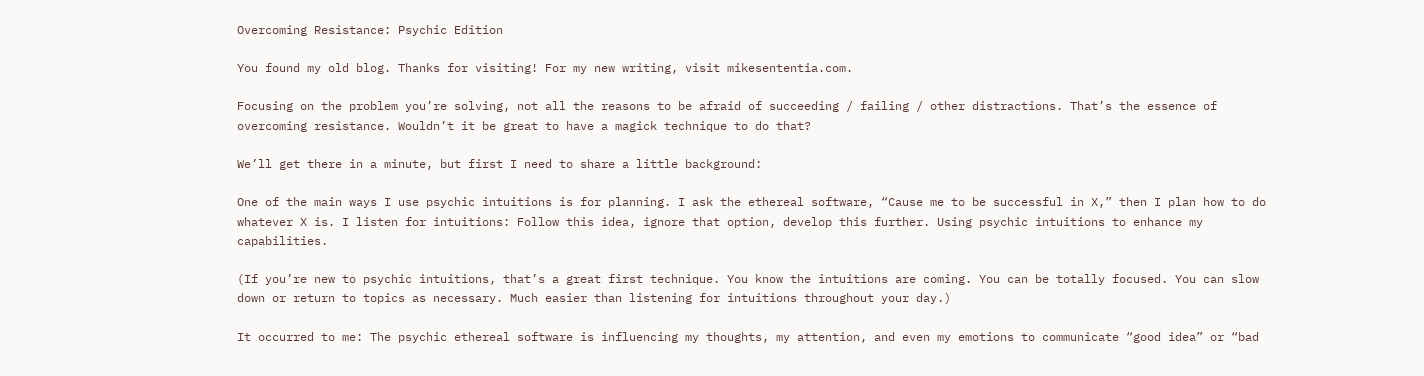Overcoming Resistance: Psychic Edition

You found my old blog. Thanks for visiting! For my new writing, visit mikesententia.com.

Focusing on the problem you’re solving, not all the reasons to be afraid of succeeding / failing / other distractions. That’s the essence of overcoming resistance. Wouldn’t it be great to have a magick technique to do that?

We’ll get there in a minute, but first I need to share a little background:

One of the main ways I use psychic intuitions is for planning. I ask the ethereal software, “Cause me to be successful in X,” then I plan how to do whatever X is. I listen for intuitions: Follow this idea, ignore that option, develop this further. Using psychic intuitions to enhance my capabilities.

(If you’re new to psychic intuitions, that’s a great first technique. You know the intuitions are coming. You can be totally focused. You can slow down or return to topics as necessary. Much easier than listening for intuitions throughout your day.)

It occurred to me: The psychic ethereal software is influencing my thoughts, my attention, and even my emotions to communicate “good idea” or “bad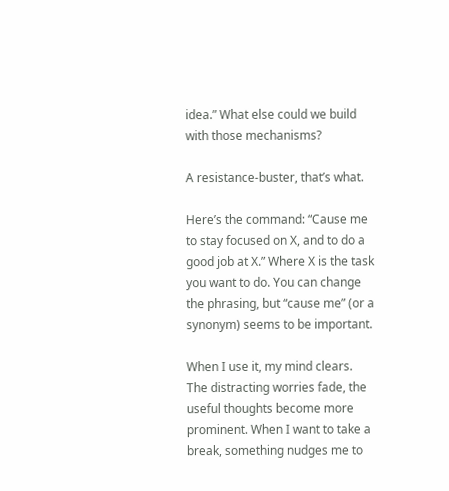idea.” What else could we build with those mechanisms?

A resistance-buster, that’s what.

Here’s the command: “Cause me to stay focused on X, and to do a good job at X.” Where X is the task you want to do. You can change the phrasing, but “cause me” (or a synonym) seems to be important.

When I use it, my mind clears. The distracting worries fade, the useful thoughts become more prominent. When I want to take a break, something nudges me to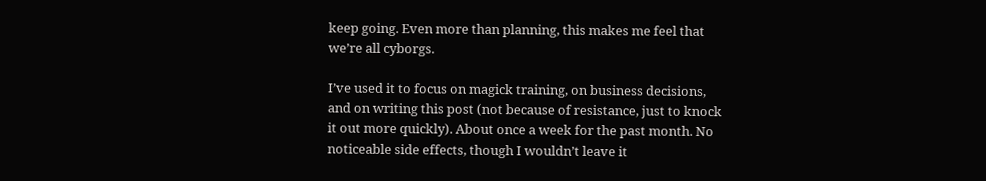keep going. Even more than planning, this makes me feel that we’re all cyborgs.

I’ve used it to focus on magick training, on business decisions, and on writing this post (not because of resistance, just to knock it out more quickly). About once a week for the past month. No noticeable side effects, though I wouldn’t leave it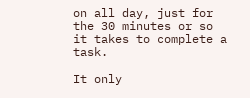on all day, just for the 30 minutes or so it takes to complete a task.

It only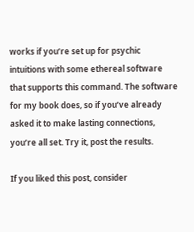works if you’re set up for psychic intuitions with some ethereal software that supports this command. The software for my book does, so if you’ve already asked it to make lasting connections, you’re all set. Try it, post the results.

If you liked this post, consider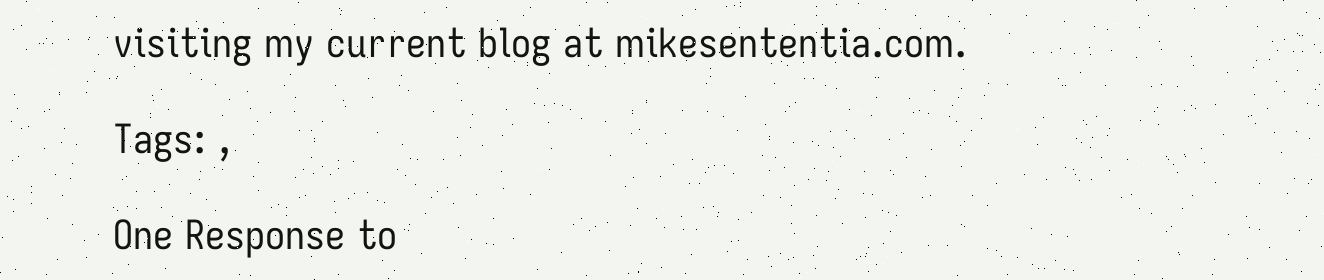visiting my current blog at mikesententia.com.

Tags: ,

One Response to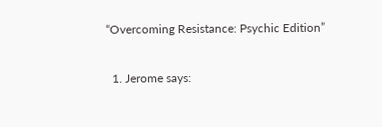“Overcoming Resistance: Psychic Edition”

  1. Jerome says: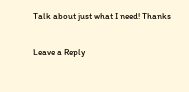Talk about just what I need! Thanks

Leave a Reply